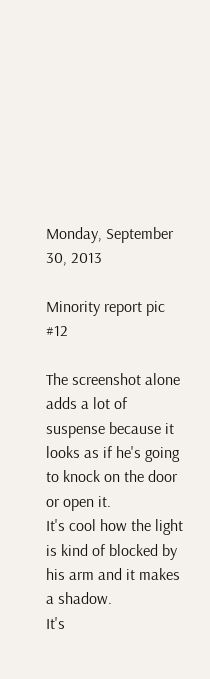Monday, September 30, 2013

Minority report pic #12

The screenshot alone adds a lot of suspense because it looks as if he's going to knock on the door or open it.
It's cool how the light is kind of blocked by his arm and it makes a shadow.
It's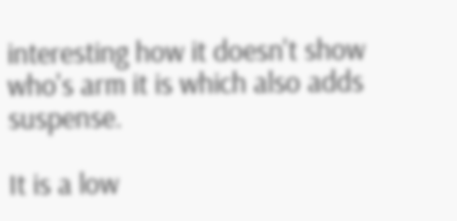interesting how it doesn't show who's arm it is which also adds suspense.

It is a low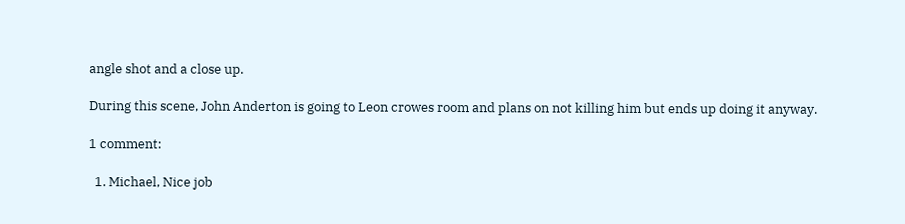angle shot and a close up.

During this scene, John Anderton is going to Leon crowes room and plans on not killing him but ends up doing it anyway.

1 comment:

  1. Michael, Nice job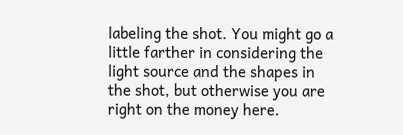labeling the shot. You might go a little farther in considering the light source and the shapes in the shot, but otherwise you are right on the money here.